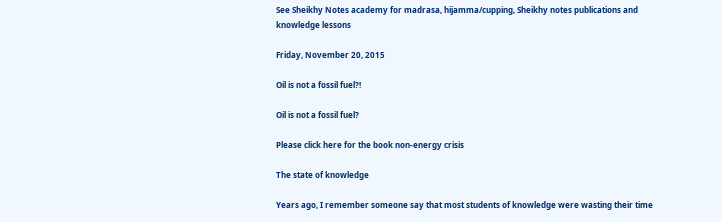See Sheikhy Notes academy for madrasa, hijamma/cupping, Sheikhy notes publications and knowledge lessons

Friday, November 20, 2015

Oil is not a fossil fuel?!

Oil is not a fossil fuel?

Please click here for the book non-energy crisis

The state of knowledge

Years ago, I remember someone say that most students of knowledge were wasting their time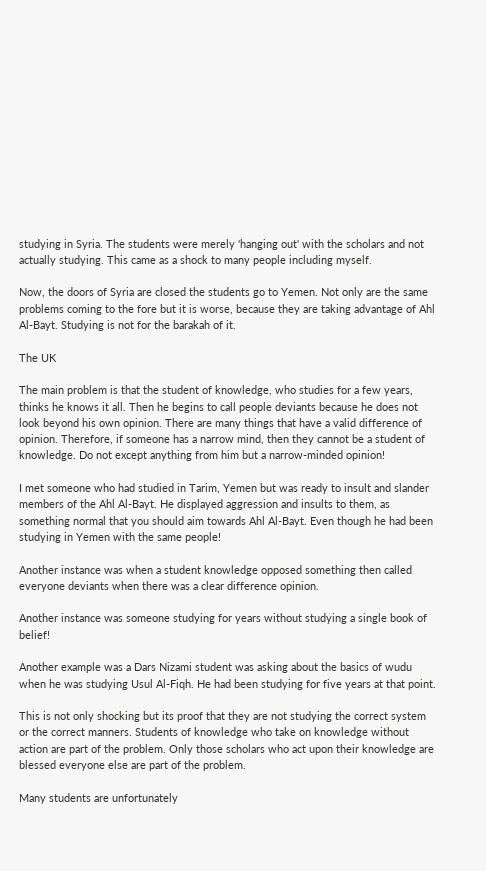studying in Syria. The students were merely 'hanging out' with the scholars and not actually studying. This came as a shock to many people including myself.

Now, the doors of Syria are closed the students go to Yemen. Not only are the same problems coming to the fore but it is worse, because they are taking advantage of Ahl Al-Bayt. Studying is not for the barakah of it.

The UK

The main problem is that the student of knowledge, who studies for a few years, thinks he knows it all. Then he begins to call people deviants because he does not look beyond his own opinion. There are many things that have a valid difference of opinion. Therefore, if someone has a narrow mind, then they cannot be a student of knowledge. Do not except anything from him but a narrow-minded opinion!

I met someone who had studied in Tarim, Yemen but was ready to insult and slander members of the Ahl Al-Bayt. He displayed aggression and insults to them, as something normal that you should aim towards Ahl Al-Bayt. Even though he had been studying in Yemen with the same people!

Another instance was when a student knowledge opposed something then called everyone deviants when there was a clear difference opinion.

Another instance was someone studying for years without studying a single book of belief!

Another example was a Dars Nizami student was asking about the basics of wudu when he was studying Usul Al-Fiqh. He had been studying for five years at that point.

This is not only shocking but its proof that they are not studying the correct system or the correct manners. Students of knowledge who take on knowledge without action are part of the problem. Only those scholars who act upon their knowledge are blessed everyone else are part of the problem.

Many students are unfortunately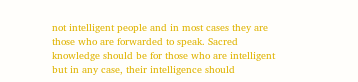not intelligent people and in most cases they are those who are forwarded to speak. Sacred knowledge should be for those who are intelligent but in any case, their intelligence should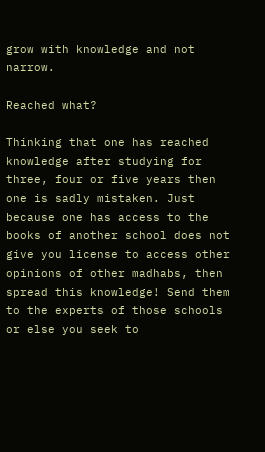grow with knowledge and not narrow.

Reached what?

Thinking that one has reached knowledge after studying for three, four or five years then one is sadly mistaken. Just because one has access to the books of another school does not give you license to access other opinions of other madhabs, then spread this knowledge! Send them to the experts of those schools or else you seek to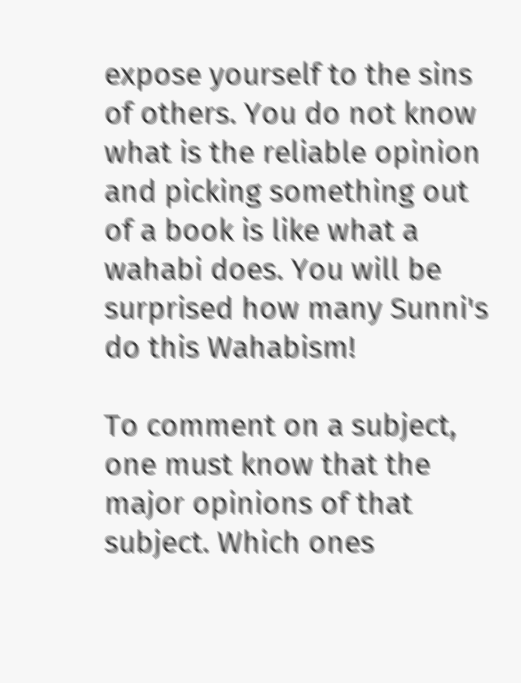expose yourself to the sins of others. You do not know what is the reliable opinion and picking something out of a book is like what a wahabi does. You will be surprised how many Sunni's do this Wahabism!

To comment on a subject, one must know that the major opinions of that subject. Which ones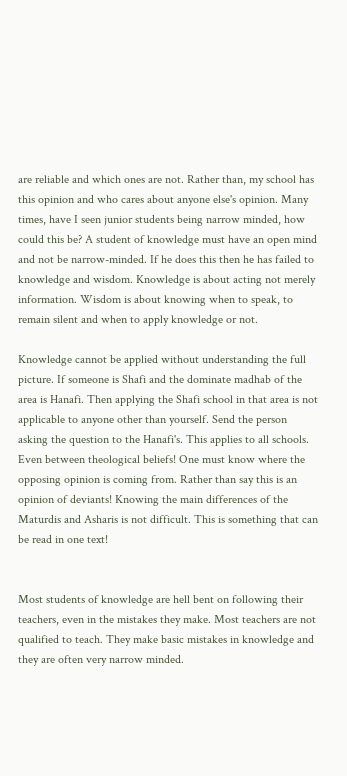are reliable and which ones are not. Rather than, my school has this opinion and who cares about anyone else's opinion. Many times, have I seen junior students being narrow minded, how could this be? A student of knowledge must have an open mind and not be narrow-minded. If he does this then he has failed to knowledge and wisdom. Knowledge is about acting not merely information. Wisdom is about knowing when to speak, to remain silent and when to apply knowledge or not.

Knowledge cannot be applied without understanding the full picture. If someone is Shafi and the dominate madhab of the area is Hanafi. Then applying the Shafi school in that area is not applicable to anyone other than yourself. Send the person asking the question to the Hanafi's. This applies to all schools. Even between theological beliefs! One must know where the opposing opinion is coming from. Rather than say this is an opinion of deviants! Knowing the main differences of the Maturdis and Asharis is not difficult. This is something that can be read in one text!


Most students of knowledge are hell bent on following their teachers, even in the mistakes they make. Most teachers are not qualified to teach. They make basic mistakes in knowledge and they are often very narrow minded.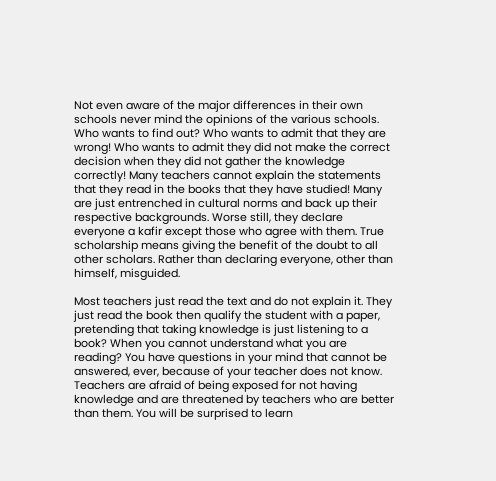Not even aware of the major differences in their own schools never mind the opinions of the various schools. Who wants to find out? Who wants to admit that they are wrong! Who wants to admit they did not make the correct decision when they did not gather the knowledge correctly! Many teachers cannot explain the statements that they read in the books that they have studied! Many are just entrenched in cultural norms and back up their respective backgrounds. Worse still, they declare everyone a kafir except those who agree with them. True scholarship means giving the benefit of the doubt to all other scholars. Rather than declaring everyone, other than himself, misguided.

Most teachers just read the text and do not explain it. They just read the book then qualify the student with a paper, pretending that taking knowledge is just listening to a book? When you cannot understand what you are reading? You have questions in your mind that cannot be answered, ever, because of your teacher does not know. Teachers are afraid of being exposed for not having knowledge and are threatened by teachers who are better than them. You will be surprised to learn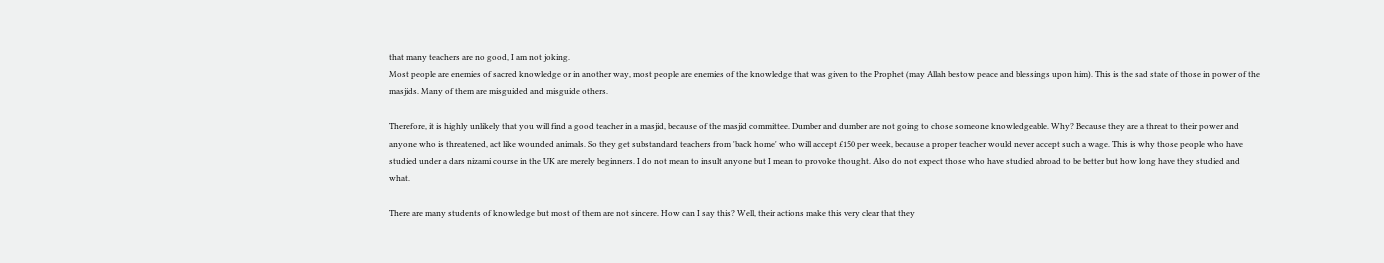that many teachers are no good, I am not joking.
Most people are enemies of sacred knowledge or in another way, most people are enemies of the knowledge that was given to the Prophet (may Allah bestow peace and blessings upon him). This is the sad state of those in power of the masjids. Many of them are misguided and misguide others.

Therefore, it is highly unlikely that you will find a good teacher in a masjid, because of the masjid committee. Dumber and dumber are not going to chose someone knowledgeable. Why? Because they are a threat to their power and anyone who is threatened, act like wounded animals. So they get substandard teachers from 'back home' who will accept £150 per week, because a proper teacher would never accept such a wage. This is why those people who have studied under a dars nizami course in the UK are merely beginners. I do not mean to insult anyone but I mean to provoke thought. Also do not expect those who have studied abroad to be better but how long have they studied and what.

There are many students of knowledge but most of them are not sincere. How can I say this? Well, their actions make this very clear that they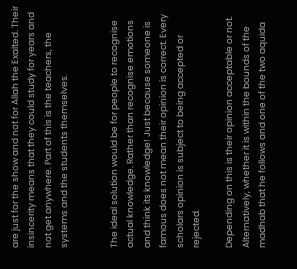are just for the show and not for Allah the Exalted. Their insincerity means that they could study for years and not get anywhere. Part of this is the teachers, the systems and the students themselves.


The ideal solution would be for people to recognise actual knowledge. Rather than recognise emotions and think its knowledge! Just because someone is famous does not mean their opinion is correct. Every scholars opinion is subject to being accepted or rejected.

Depending on this is their opinion acceptable or not. Alternatively, whether it is within the bounds of the madhab that he follows and one of the two aquida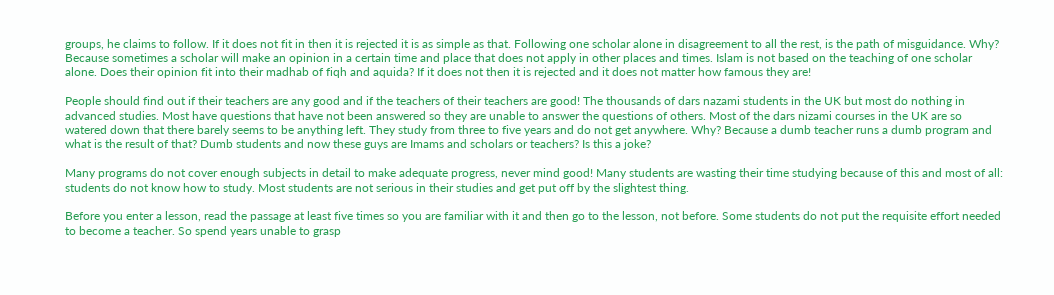groups, he claims to follow. If it does not fit in then it is rejected it is as simple as that. Following one scholar alone in disagreement to all the rest, is the path of misguidance. Why? Because sometimes a scholar will make an opinion in a certain time and place that does not apply in other places and times. Islam is not based on the teaching of one scholar alone. Does their opinion fit into their madhab of fiqh and aquida? If it does not then it is rejected and it does not matter how famous they are!

People should find out if their teachers are any good and if the teachers of their teachers are good! The thousands of dars nazami students in the UK but most do nothing in advanced studies. Most have questions that have not been answered so they are unable to answer the questions of others. Most of the dars nizami courses in the UK are so watered down that there barely seems to be anything left. They study from three to five years and do not get anywhere. Why? Because a dumb teacher runs a dumb program and what is the result of that? Dumb students and now these guys are Imams and scholars or teachers? Is this a joke?

Many programs do not cover enough subjects in detail to make adequate progress, never mind good! Many students are wasting their time studying because of this and most of all: students do not know how to study. Most students are not serious in their studies and get put off by the slightest thing.

Before you enter a lesson, read the passage at least five times so you are familiar with it and then go to the lesson, not before. Some students do not put the requisite effort needed to become a teacher. So spend years unable to grasp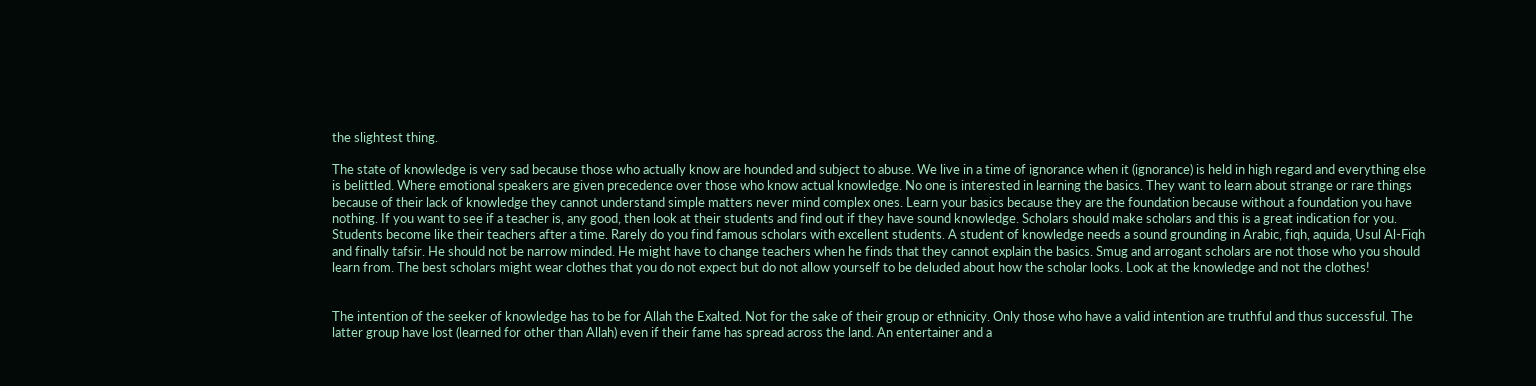the slightest thing.

The state of knowledge is very sad because those who actually know are hounded and subject to abuse. We live in a time of ignorance when it (ignorance) is held in high regard and everything else is belittled. Where emotional speakers are given precedence over those who know actual knowledge. No one is interested in learning the basics. They want to learn about strange or rare things because of their lack of knowledge they cannot understand simple matters never mind complex ones. Learn your basics because they are the foundation because without a foundation you have nothing. If you want to see if a teacher is, any good, then look at their students and find out if they have sound knowledge. Scholars should make scholars and this is a great indication for you. Students become like their teachers after a time. Rarely do you find famous scholars with excellent students. A student of knowledge needs a sound grounding in Arabic, fiqh, aquida, Usul Al-Fiqh and finally tafsir. He should not be narrow minded. He might have to change teachers when he finds that they cannot explain the basics. Smug and arrogant scholars are not those who you should learn from. The best scholars might wear clothes that you do not expect but do not allow yourself to be deluded about how the scholar looks. Look at the knowledge and not the clothes!


The intention of the seeker of knowledge has to be for Allah the Exalted. Not for the sake of their group or ethnicity. Only those who have a valid intention are truthful and thus successful. The latter group have lost (learned for other than Allah) even if their fame has spread across the land. An entertainer and a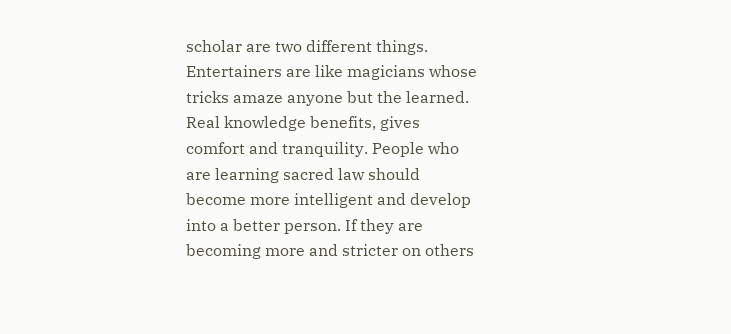scholar are two different things. Entertainers are like magicians whose tricks amaze anyone but the learned. Real knowledge benefits, gives comfort and tranquility. People who are learning sacred law should become more intelligent and develop into a better person. If they are becoming more and stricter on others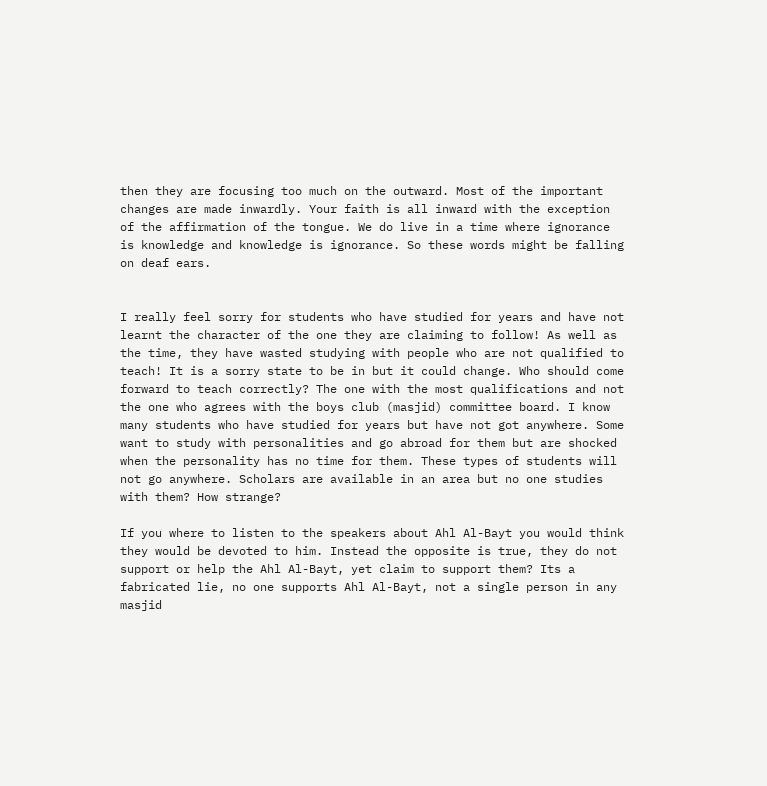then they are focusing too much on the outward. Most of the important changes are made inwardly. Your faith is all inward with the exception of the affirmation of the tongue. We do live in a time where ignorance is knowledge and knowledge is ignorance. So these words might be falling on deaf ears.


I really feel sorry for students who have studied for years and have not learnt the character of the one they are claiming to follow! As well as the time, they have wasted studying with people who are not qualified to teach! It is a sorry state to be in but it could change. Who should come forward to teach correctly? The one with the most qualifications and not the one who agrees with the boys club (masjid) committee board. I know many students who have studied for years but have not got anywhere. Some want to study with personalities and go abroad for them but are shocked when the personality has no time for them. These types of students will not go anywhere. Scholars are available in an area but no one studies with them? How strange?

If you where to listen to the speakers about Ahl Al-Bayt you would think they would be devoted to him. Instead the opposite is true, they do not support or help the Ahl Al-Bayt, yet claim to support them? Its a fabricated lie, no one supports Ahl Al-Bayt, not a single person in any masjid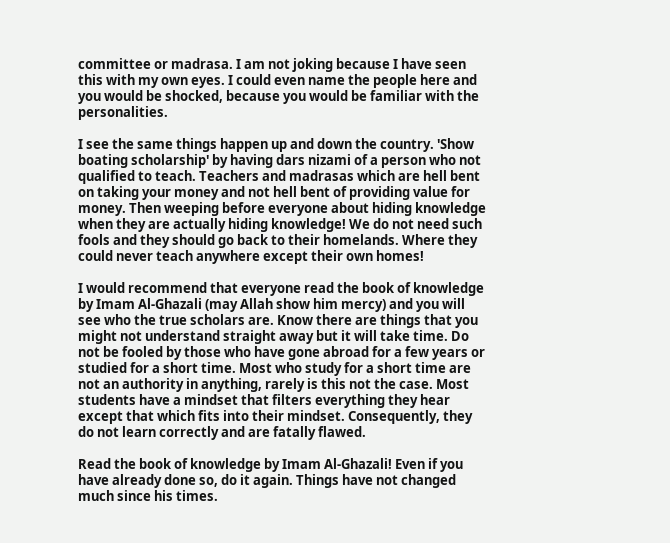committee or madrasa. I am not joking because I have seen this with my own eyes. I could even name the people here and you would be shocked, because you would be familiar with the personalities.

I see the same things happen up and down the country. 'Show boating scholarship' by having dars nizami of a person who not qualified to teach. Teachers and madrasas which are hell bent on taking your money and not hell bent of providing value for money. Then weeping before everyone about hiding knowledge when they are actually hiding knowledge! We do not need such fools and they should go back to their homelands. Where they could never teach anywhere except their own homes!

I would recommend that everyone read the book of knowledge by Imam Al-Ghazali (may Allah show him mercy) and you will see who the true scholars are. Know there are things that you might not understand straight away but it will take time. Do not be fooled by those who have gone abroad for a few years or studied for a short time. Most who study for a short time are not an authority in anything, rarely is this not the case. Most students have a mindset that filters everything they hear except that which fits into their mindset. Consequently, they do not learn correctly and are fatally flawed.

Read the book of knowledge by Imam Al-Ghazali! Even if you have already done so, do it again. Things have not changed much since his times.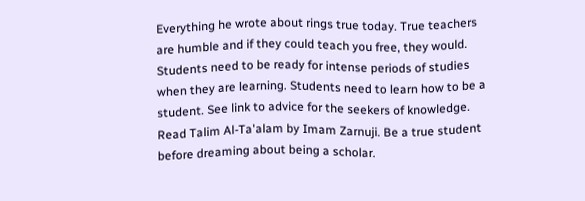Everything he wrote about rings true today. True teachers are humble and if they could teach you free, they would. Students need to be ready for intense periods of studies when they are learning. Students need to learn how to be a student. See link to advice for the seekers of knowledge. Read Talim Al-Ta'alam by Imam Zarnuji. Be a true student before dreaming about being a scholar.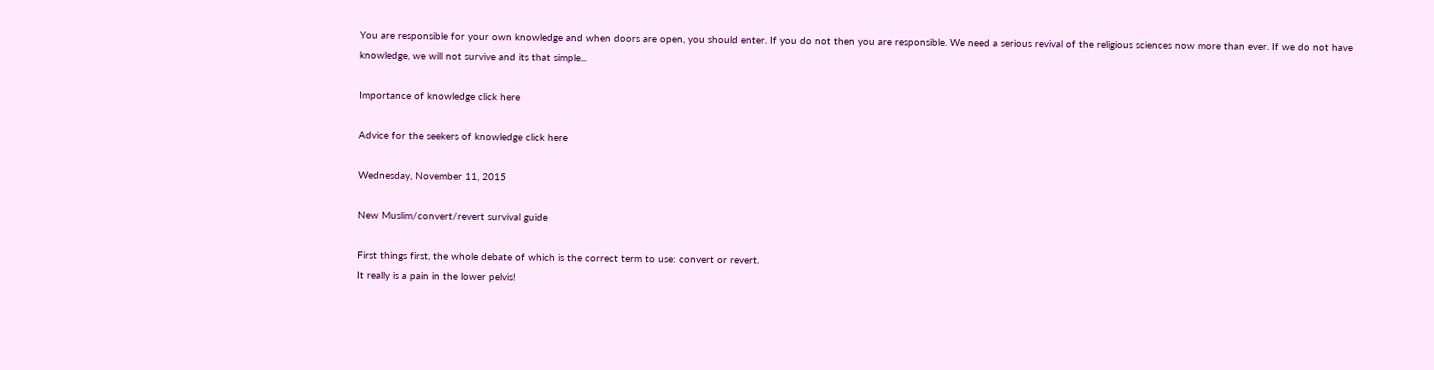You are responsible for your own knowledge and when doors are open, you should enter. If you do not then you are responsible. We need a serious revival of the religious sciences now more than ever. If we do not have knowledge, we will not survive and its that simple...

Importance of knowledge click here

Advice for the seekers of knowledge click here

Wednesday, November 11, 2015

New Muslim/convert/revert survival guide

First things first, the whole debate of which is the correct term to use: convert or revert.
It really is a pain in the lower pelvis!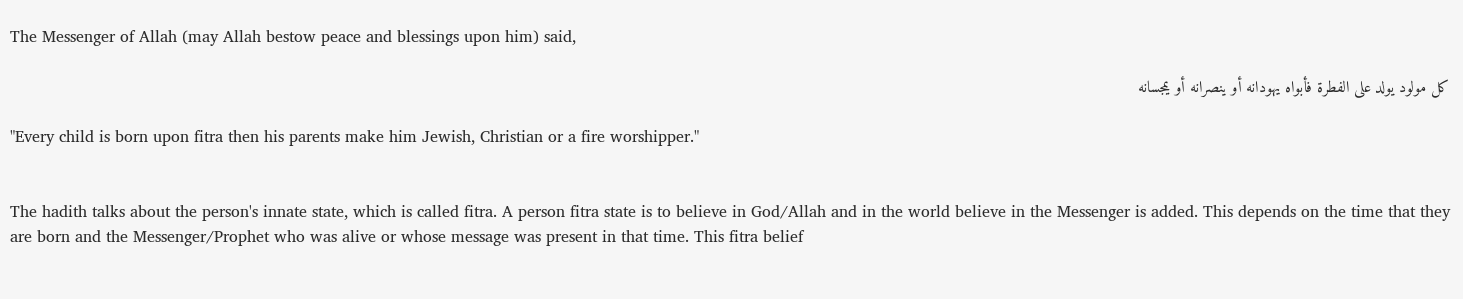The Messenger of Allah (may Allah bestow peace and blessings upon him) said,

كل مولود يولد على الفطرة فأبواه يهودانه أو ينصرانه أو يمجسانه

"Every child is born upon fitra then his parents make him Jewish, Christian or a fire worshipper."


The hadith talks about the person's innate state, which is called fitra. A person fitra state is to believe in God/Allah and in the world believe in the Messenger is added. This depends on the time that they are born and the Messenger/Prophet who was alive or whose message was present in that time. This fitra belief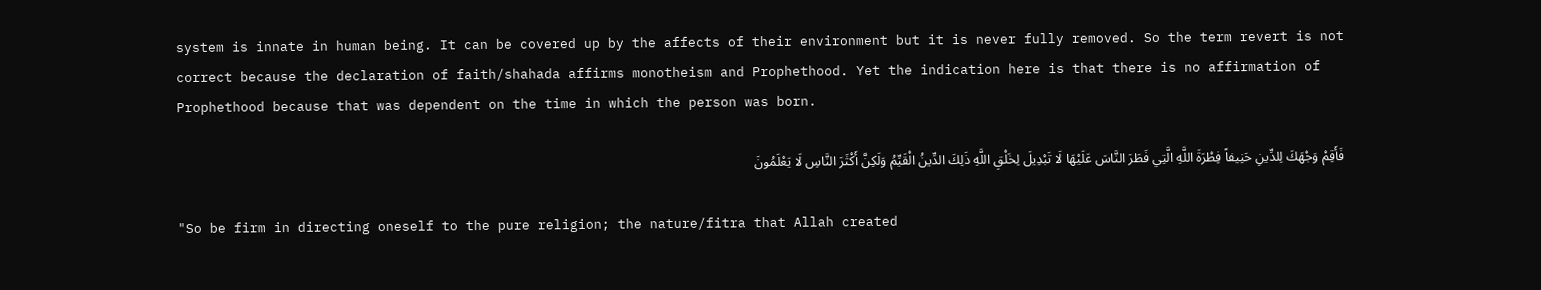system is innate in human being. It can be covered up by the affects of their environment but it is never fully removed. So the term revert is not correct because the declaration of faith/shahada affirms monotheism and Prophethood. Yet the indication here is that there is no affirmation of Prophethood because that was dependent on the time in which the person was born.

فَأَقِمْ وَجْهَكَ لِلدِّينِ حَنِيفاً فِطْرَةَ اللَّهِ الَّتِي فَطَرَ النَّاسَ عَلَيْهَا لَا تَبْدِيلَ لِخَلْقِ اللَّهِ ذَلِكَ الدِّينُ الْقَيِّمُ وَلَكِنَّ أَكْثَرَ النَّاسِ لَا يَعْلَمُونَ

"So be firm in directing oneself to the pure religion; the nature/fitra that Allah created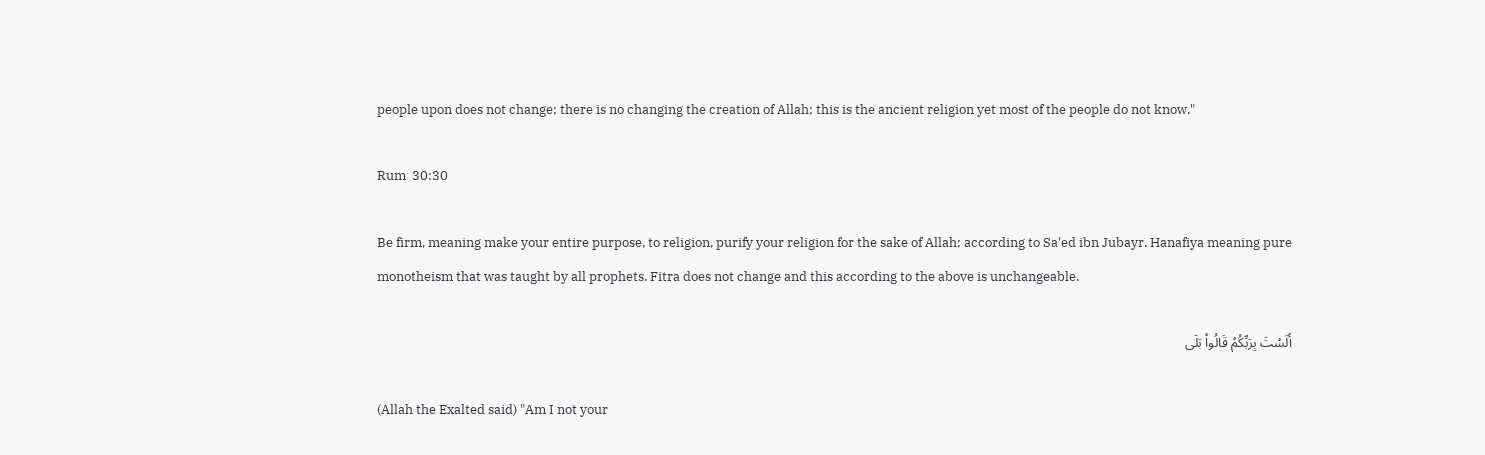people upon does not change; there is no changing the creation of Allah; this is the ancient religion yet most of the people do not know."

Rum  30:30

Be firm, meaning make your entire purpose, to religion, purify your religion for the sake of Allah; according to Sa'ed ibn Jubayr. Hanafiya meaning pure monotheism that was taught by all prophets. Fitra does not change and this according to the above is unchangeable.

أَلَسْتَ بِرَبِّكُمْ قَالُواْ بَلَى

(Allah the Exalted said) "Am I not your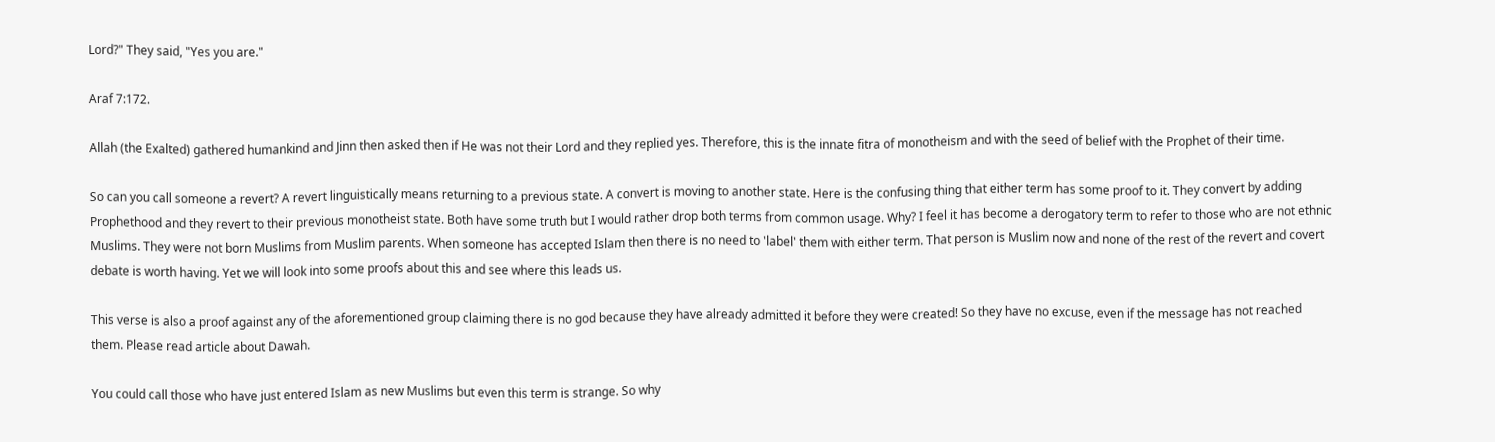Lord?" They said, "Yes you are."

Araf 7:172.

Allah (the Exalted) gathered humankind and Jinn then asked then if He was not their Lord and they replied yes. Therefore, this is the innate fitra of monotheism and with the seed of belief with the Prophet of their time.

So can you call someone a revert? A revert linguistically means returning to a previous state. A convert is moving to another state. Here is the confusing thing that either term has some proof to it. They convert by adding Prophethood and they revert to their previous monotheist state. Both have some truth but I would rather drop both terms from common usage. Why? I feel it has become a derogatory term to refer to those who are not ethnic Muslims. They were not born Muslims from Muslim parents. When someone has accepted Islam then there is no need to 'label' them with either term. That person is Muslim now and none of the rest of the revert and covert debate is worth having. Yet we will look into some proofs about this and see where this leads us.

This verse is also a proof against any of the aforementioned group claiming there is no god because they have already admitted it before they were created! So they have no excuse, even if the message has not reached them. Please read article about Dawah.

You could call those who have just entered Islam as new Muslims but even this term is strange. So why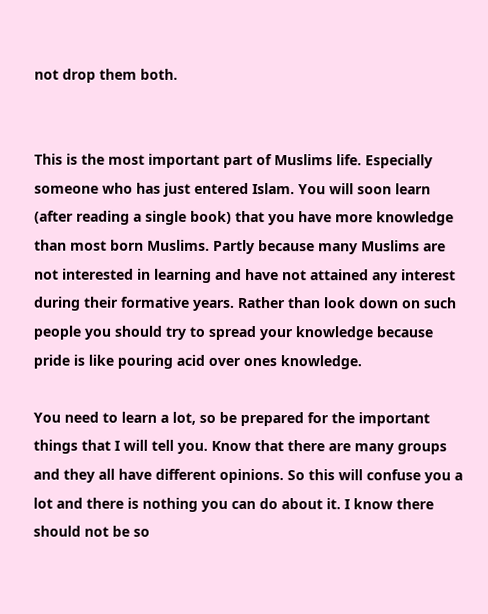not drop them both.


This is the most important part of Muslims life. Especially someone who has just entered Islam. You will soon learn (after reading a single book) that you have more knowledge than most born Muslims. Partly because many Muslims are not interested in learning and have not attained any interest during their formative years. Rather than look down on such people you should try to spread your knowledge because pride is like pouring acid over ones knowledge.

You need to learn a lot, so be prepared for the important things that I will tell you. Know that there are many groups and they all have different opinions. So this will confuse you a lot and there is nothing you can do about it. I know there should not be so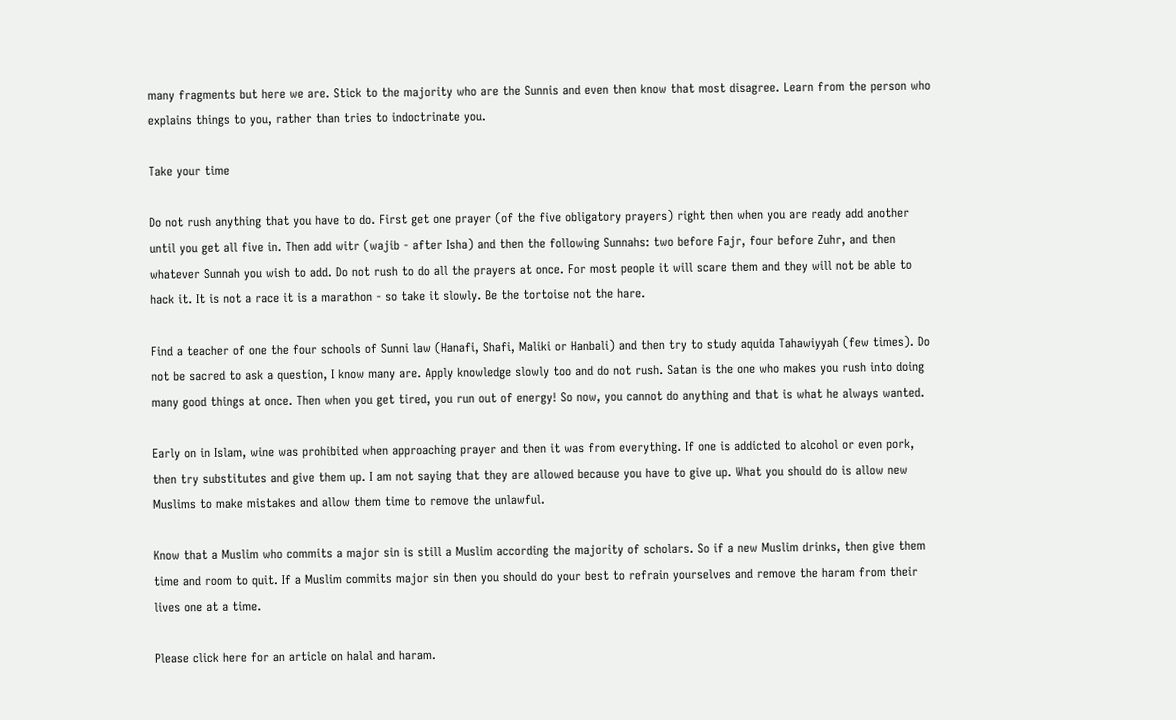many fragments but here we are. Stick to the majority who are the Sunnis and even then know that most disagree. Learn from the person who explains things to you, rather than tries to indoctrinate you.

Take your time

Do not rush anything that you have to do. First get one prayer (of the five obligatory prayers) right then when you are ready add another until you get all five in. Then add witr (wajib - after Isha) and then the following Sunnahs: two before Fajr, four before Zuhr, and then whatever Sunnah you wish to add. Do not rush to do all the prayers at once. For most people it will scare them and they will not be able to hack it. It is not a race it is a marathon - so take it slowly. Be the tortoise not the hare.

Find a teacher of one the four schools of Sunni law (Hanafi, Shafi, Maliki or Hanbali) and then try to study aquida Tahawiyyah (few times). Do not be sacred to ask a question, I know many are. Apply knowledge slowly too and do not rush. Satan is the one who makes you rush into doing many good things at once. Then when you get tired, you run out of energy! So now, you cannot do anything and that is what he always wanted.

Early on in Islam, wine was prohibited when approaching prayer and then it was from everything. If one is addicted to alcohol or even pork, then try substitutes and give them up. I am not saying that they are allowed because you have to give up. What you should do is allow new Muslims to make mistakes and allow them time to remove the unlawful.

Know that a Muslim who commits a major sin is still a Muslim according the majority of scholars. So if a new Muslim drinks, then give them time and room to quit. If a Muslim commits major sin then you should do your best to refrain yourselves and remove the haram from their lives one at a time.

Please click here for an article on halal and haram.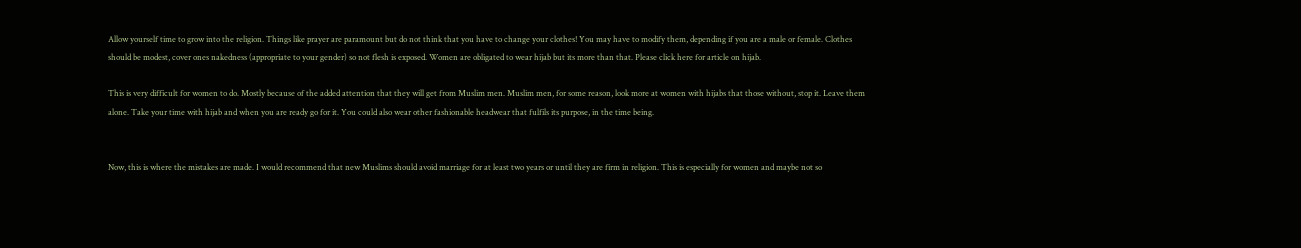Allow yourself time to grow into the religion. Things like prayer are paramount but do not think that you have to change your clothes! You may have to modify them, depending if you are a male or female. Clothes should be modest, cover ones nakedness (appropriate to your gender) so not flesh is exposed. Women are obligated to wear hijab but its more than that. Please click here for article on hijab.

This is very difficult for women to do. Mostly because of the added attention that they will get from Muslim men. Muslim men, for some reason, look more at women with hijabs that those without, stop it. Leave them alone. Take your time with hijab and when you are ready go for it. You could also wear other fashionable headwear that fulfils its purpose, in the time being.


Now, this is where the mistakes are made. I would recommend that new Muslims should avoid marriage for at least two years or until they are firm in religion. This is especially for women and maybe not so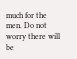much for the men. Do not worry there will be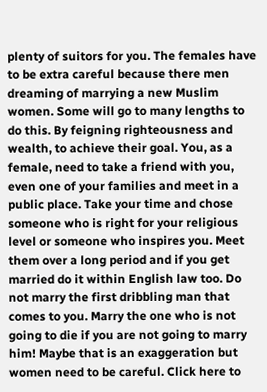plenty of suitors for you. The females have to be extra careful because there men dreaming of marrying a new Muslim women. Some will go to many lengths to do this. By feigning righteousness and wealth, to achieve their goal. You, as a female, need to take a friend with you, even one of your families and meet in a public place. Take your time and chose someone who is right for your religious level or someone who inspires you. Meet them over a long period and if you get married do it within English law too. Do not marry the first dribbling man that comes to you. Marry the one who is not going to die if you are not going to marry him! Maybe that is an exaggeration but women need to be careful. Click here to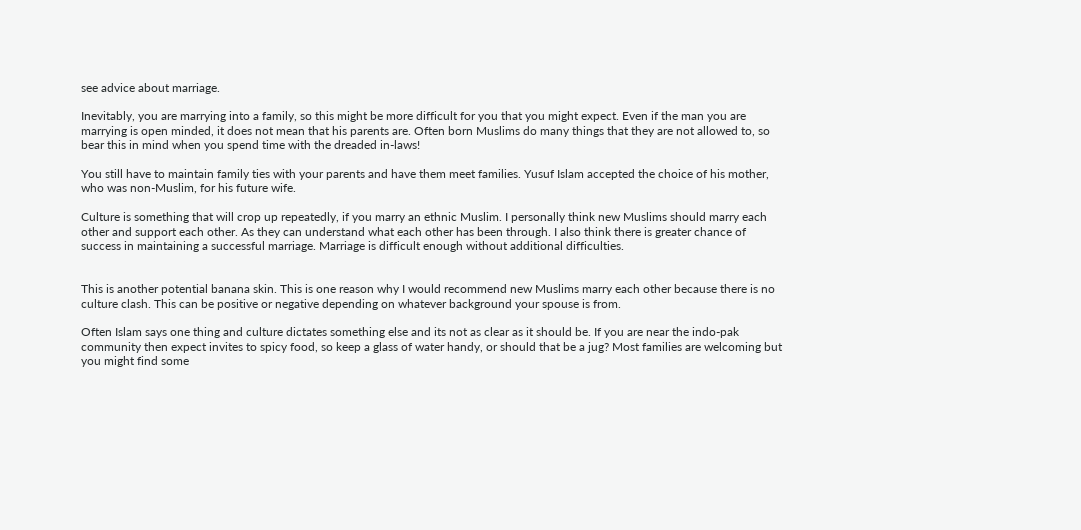see advice about marriage.

Inevitably, you are marrying into a family, so this might be more difficult for you that you might expect. Even if the man you are marrying is open minded, it does not mean that his parents are. Often born Muslims do many things that they are not allowed to, so bear this in mind when you spend time with the dreaded in-laws!

You still have to maintain family ties with your parents and have them meet families. Yusuf Islam accepted the choice of his mother, who was non-Muslim, for his future wife.

Culture is something that will crop up repeatedly, if you marry an ethnic Muslim. I personally think new Muslims should marry each other and support each other. As they can understand what each other has been through. I also think there is greater chance of success in maintaining a successful marriage. Marriage is difficult enough without additional difficulties.


This is another potential banana skin. This is one reason why I would recommend new Muslims marry each other because there is no culture clash. This can be positive or negative depending on whatever background your spouse is from.

Often Islam says one thing and culture dictates something else and its not as clear as it should be. If you are near the indo-pak community then expect invites to spicy food, so keep a glass of water handy, or should that be a jug? Most families are welcoming but you might find some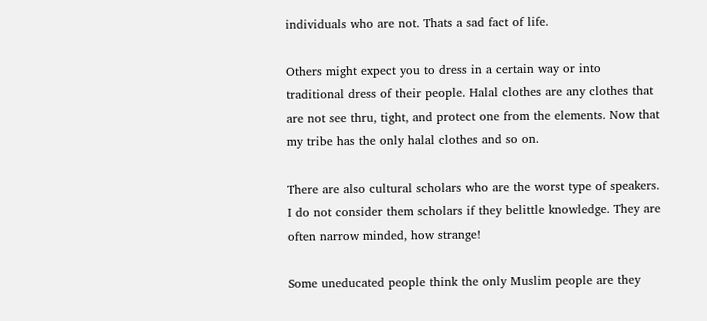individuals who are not. Thats a sad fact of life.

Others might expect you to dress in a certain way or into traditional dress of their people. Halal clothes are any clothes that are not see thru, tight, and protect one from the elements. Now that my tribe has the only halal clothes and so on.

There are also cultural scholars who are the worst type of speakers. I do not consider them scholars if they belittle knowledge. They are often narrow minded, how strange!

Some uneducated people think the only Muslim people are they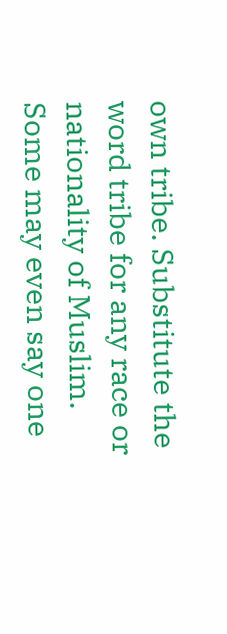own tribe. Substitute the word tribe for any race or nationality of Muslim. Some may even say one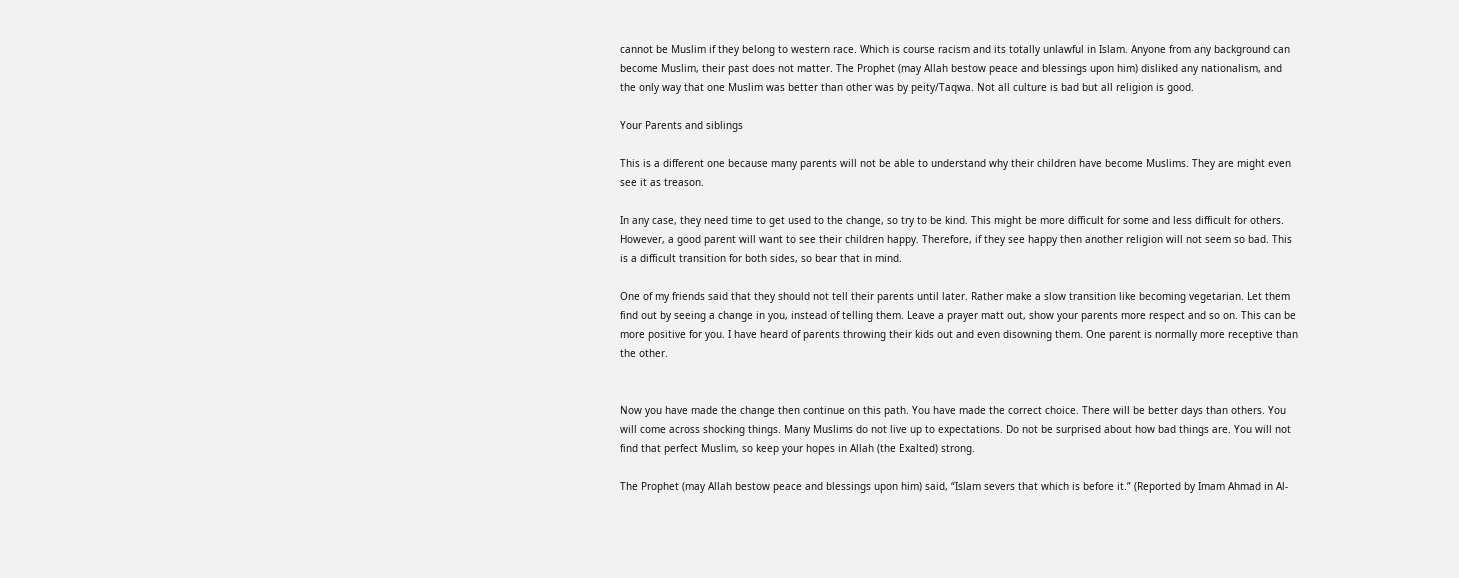cannot be Muslim if they belong to western race. Which is course racism and its totally unlawful in Islam. Anyone from any background can become Muslim, their past does not matter. The Prophet (may Allah bestow peace and blessings upon him) disliked any nationalism, and the only way that one Muslim was better than other was by peity/Taqwa. Not all culture is bad but all religion is good.

Your Parents and siblings

This is a different one because many parents will not be able to understand why their children have become Muslims. They are might even see it as treason.

In any case, they need time to get used to the change, so try to be kind. This might be more difficult for some and less difficult for others. However, a good parent will want to see their children happy. Therefore, if they see happy then another religion will not seem so bad. This is a difficult transition for both sides, so bear that in mind.

One of my friends said that they should not tell their parents until later. Rather make a slow transition like becoming vegetarian. Let them find out by seeing a change in you, instead of telling them. Leave a prayer matt out, show your parents more respect and so on. This can be more positive for you. I have heard of parents throwing their kids out and even disowning them. One parent is normally more receptive than the other.


Now you have made the change then continue on this path. You have made the correct choice. There will be better days than others. You will come across shocking things. Many Muslims do not live up to expectations. Do not be surprised about how bad things are. You will not find that perfect Muslim, so keep your hopes in Allah (the Exalted) strong.

The Prophet (may Allah bestow peace and blessings upon him) said, “Islam severs that which is before it.” (Reported by Imam Ahmad in Al-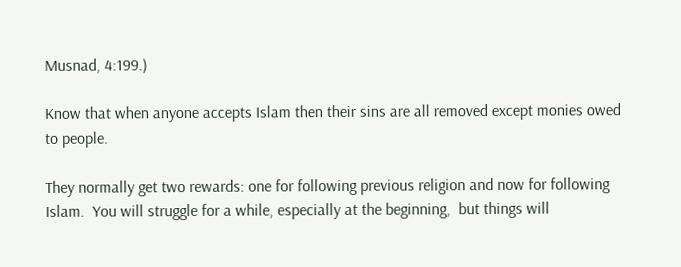Musnad, 4:199.)

Know that when anyone accepts Islam then their sins are all removed except monies owed to people.

They normally get two rewards: one for following previous religion and now for following Islam.  You will struggle for a while, especially at the beginning,  but things will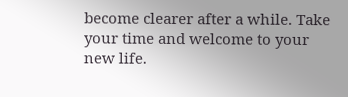become clearer after a while. Take your time and welcome to your new life.